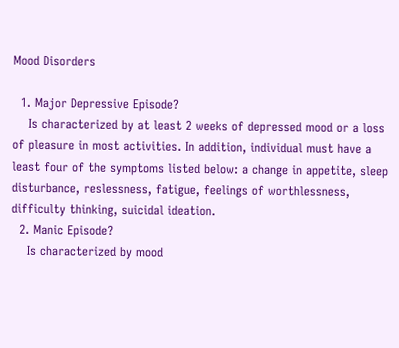Mood Disorders

  1. Major Depressive Episode?
    Is characterized by at least 2 weeks of depressed mood or a loss of pleasure in most activities. In addition, individual must have a least four of the symptoms listed below: a change in appetite, sleep disturbance, reslessness, fatigue, feelings of worthlessness, difficulty thinking, suicidal ideation.
  2. Manic Episode?
    Is characterized by mood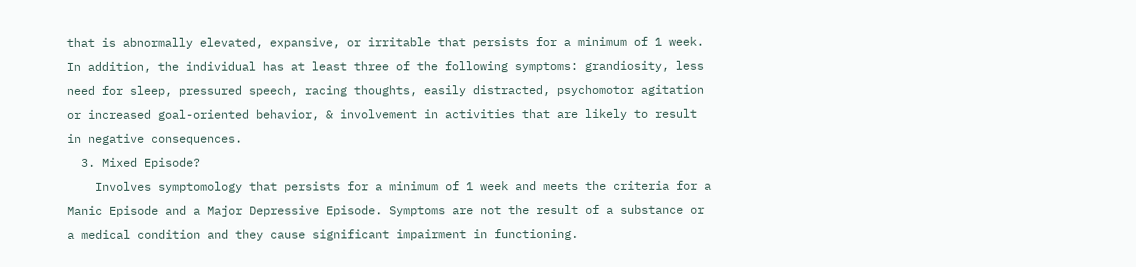that is abnormally elevated, expansive, or irritable that persists for a minimum of 1 week.  In addition, the individual has at least three of the following symptoms: grandiosity, less need for sleep, pressured speech, racing thoughts, easily distracted, psychomotor agitation or increased goal-oriented behavior, & involvement in activities that are likely to result in negative consequences.
  3. Mixed Episode?
    Involves symptomology that persists for a minimum of 1 week and meets the criteria for a Manic Episode and a Major Depressive Episode. Symptoms are not the result of a substance or a medical condition and they cause significant impairment in functioning.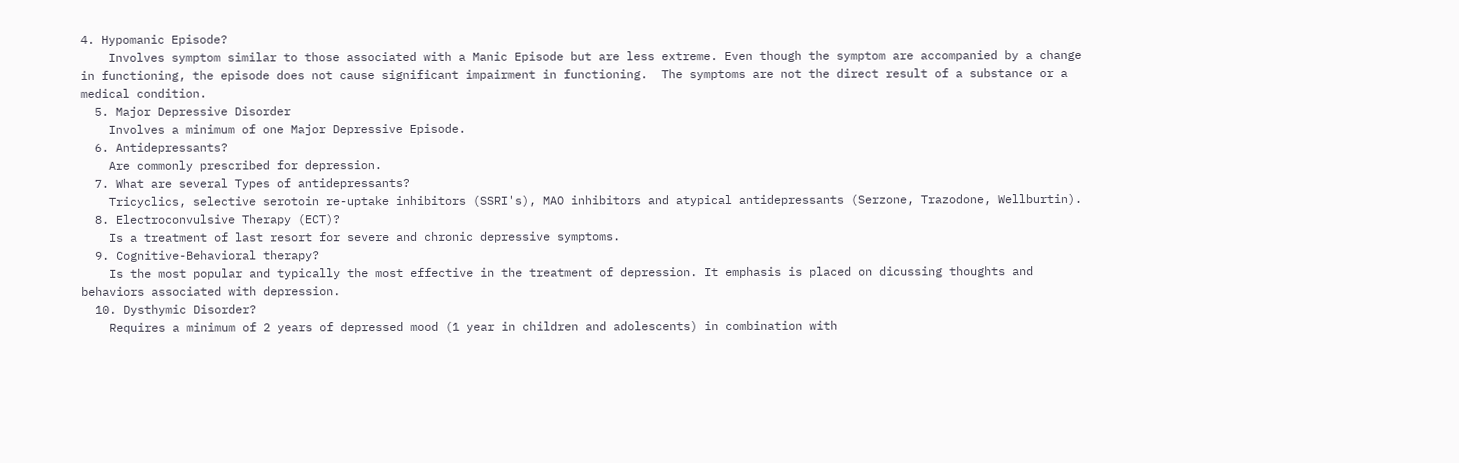4. Hypomanic Episode?
    Involves symptom similar to those associated with a Manic Episode but are less extreme. Even though the symptom are accompanied by a change in functioning, the episode does not cause significant impairment in functioning.  The symptoms are not the direct result of a substance or a medical condition.
  5. Major Depressive Disorder
    Involves a minimum of one Major Depressive Episode.
  6. Antidepressants?
    Are commonly prescribed for depression.
  7. What are several Types of antidepressants?
    Tricyclics, selective serotoin re-uptake inhibitors (SSRI's), MAO inhibitors and atypical antidepressants (Serzone, Trazodone, Wellburtin).
  8. Electroconvulsive Therapy (ECT)?
    Is a treatment of last resort for severe and chronic depressive symptoms.
  9. Cognitive-Behavioral therapy?
    Is the most popular and typically the most effective in the treatment of depression. It emphasis is placed on dicussing thoughts and behaviors associated with depression.
  10. Dysthymic Disorder?
    Requires a minimum of 2 years of depressed mood (1 year in children and adolescents) in combination with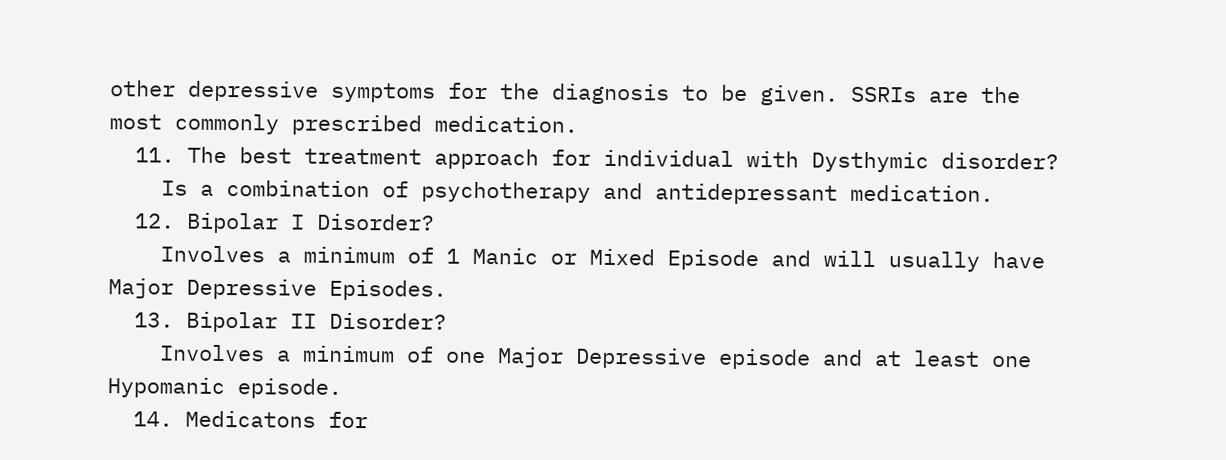other depressive symptoms for the diagnosis to be given. SSRIs are the most commonly prescribed medication.
  11. The best treatment approach for individual with Dysthymic disorder?
    Is a combination of psychotherapy and antidepressant medication.
  12. Bipolar I Disorder?
    Involves a minimum of 1 Manic or Mixed Episode and will usually have Major Depressive Episodes.
  13. Bipolar II Disorder?
    Involves a minimum of one Major Depressive episode and at least one Hypomanic episode.
  14. Medicatons for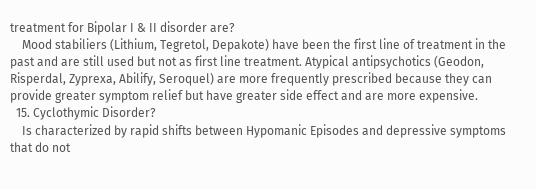treatment for Bipolar I & II disorder are?
    Mood stabiliers (Lithium, Tegretol, Depakote) have been the first line of treatment in the past and are still used but not as first line treatment. Atypical antipsychotics (Geodon, Risperdal, Zyprexa, Abilify, Seroquel) are more frequently prescribed because they can provide greater symptom relief but have greater side effect and are more expensive.
  15. Cyclothymic Disorder?
    Is characterized by rapid shifts between Hypomanic Episodes and depressive symptoms that do not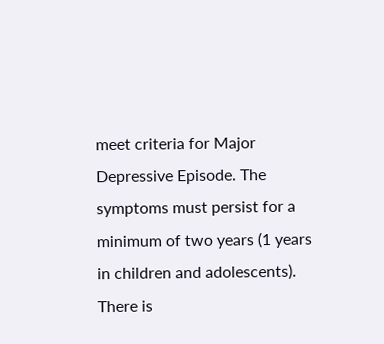meet criteria for Major Depressive Episode. The symptoms must persist for a minimum of two years (1 years in children and adolescents). There is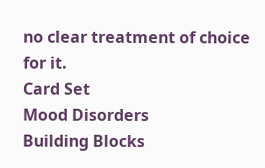no clear treatment of choice for it.
Card Set
Mood Disorders
Building Blocks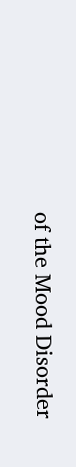of the Mood Disorder